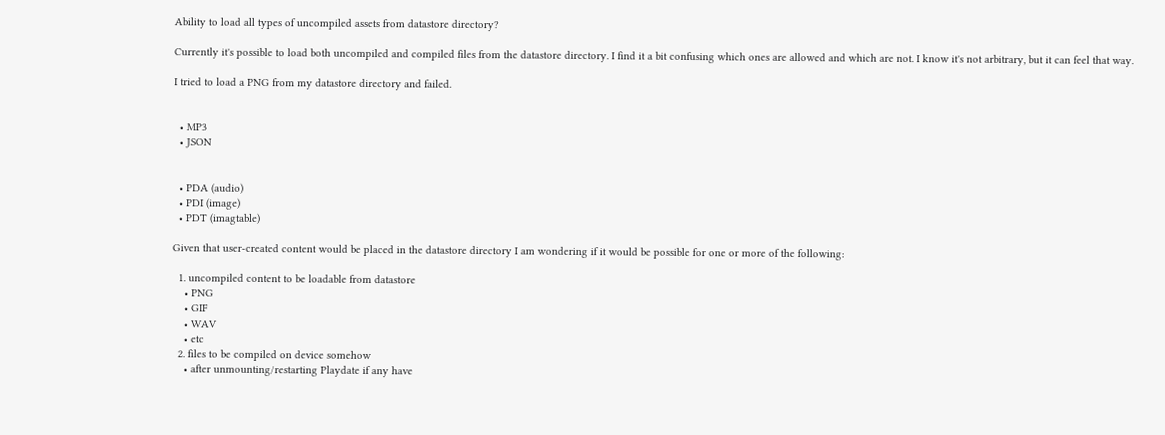Ability to load all types of uncompiled assets from datastore directory?

Currently it's possible to load both uncompiled and compiled files from the datastore directory. I find it a bit confusing which ones are allowed and which are not. I know it's not arbitrary, but it can feel that way.

I tried to load a PNG from my datastore directory and failed.


  • MP3
  • JSON


  • PDA (audio)
  • PDI (image)
  • PDT (imagtable)

Given that user-created content would be placed in the datastore directory I am wondering if it would be possible for one or more of the following:

  1. uncompiled content to be loadable from datastore
    • PNG
    • GIF
    • WAV
    • etc
  2. files to be compiled on device somehow
    • after unmounting/restarting Playdate if any have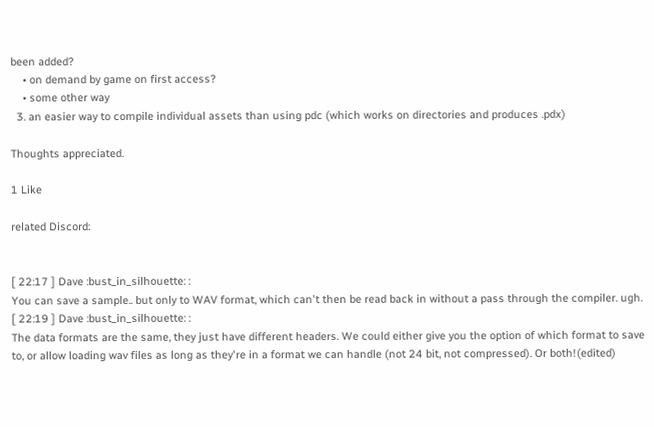been added?
    • on demand by game on first access?
    • some other way
  3. an easier way to compile individual assets than using pdc (which works on directories and produces .pdx)

Thoughts appreciated.

1 Like

related Discord:


[ 22:17 ] Dave :bust_in_silhouette: :
You can save a sample.. but only to WAV format, which can't then be read back in without a pass through the compiler. ugh.
[ 22:19 ] Dave :bust_in_silhouette: :
The data formats are the same, they just have different headers. We could either give you the option of which format to save to, or allow loading wav files as long as they're in a format we can handle (not 24 bit, not compressed). Or both!(edited)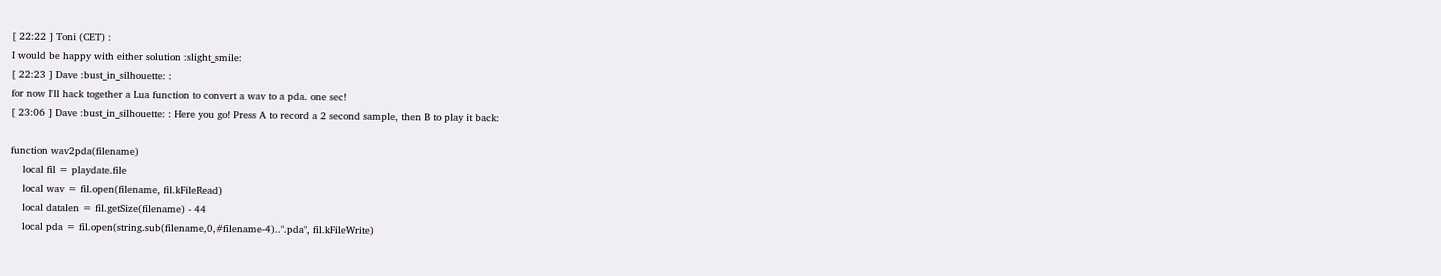[ 22:22 ] Toni (CET) :
I would be happy with either solution :slight_smile:
[ 22:23 ] Dave :bust_in_silhouette: :
for now I'll hack together a Lua function to convert a wav to a pda. one sec!
[ 23:06 ] Dave :bust_in_silhouette: : Here you go! Press A to record a 2 second sample, then B to play it back:

function wav2pda(filename)
    local fil = playdate.file
    local wav = fil.open(filename, fil.kFileRead)
    local datalen = fil.getSize(filename) - 44
    local pda = fil.open(string.sub(filename,0,#filename-4)..".pda", fil.kFileWrite)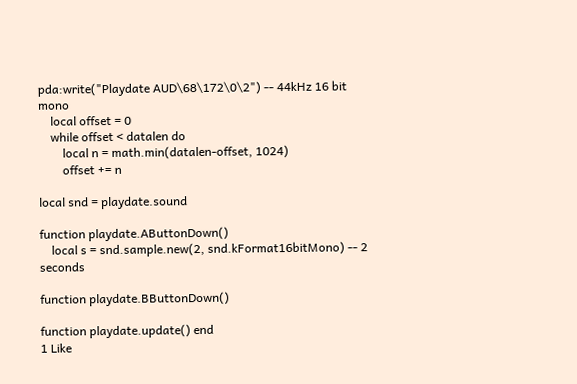pda:write("Playdate AUD\68\172\0\2") -- 44kHz 16 bit mono
    local offset = 0
    while offset < datalen do
        local n = math.min(datalen-offset, 1024)
        offset += n

local snd = playdate.sound

function playdate.AButtonDown()
    local s = snd.sample.new(2, snd.kFormat16bitMono) -- 2 seconds

function playdate.BButtonDown()

function playdate.update() end
1 Like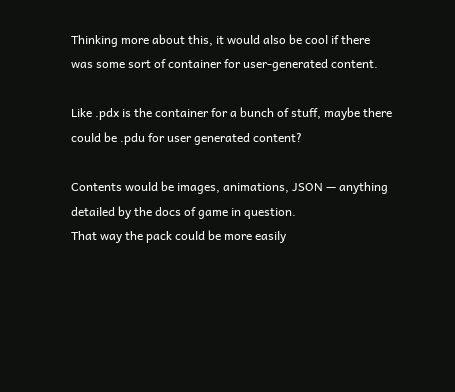Thinking more about this, it would also be cool if there was some sort of container for user-generated content.

Like .pdx is the container for a bunch of stuff, maybe there could be .pdu for user generated content?

Contents would be images, animations, JSON — anything detailed by the docs of game in question.
That way the pack could be more easily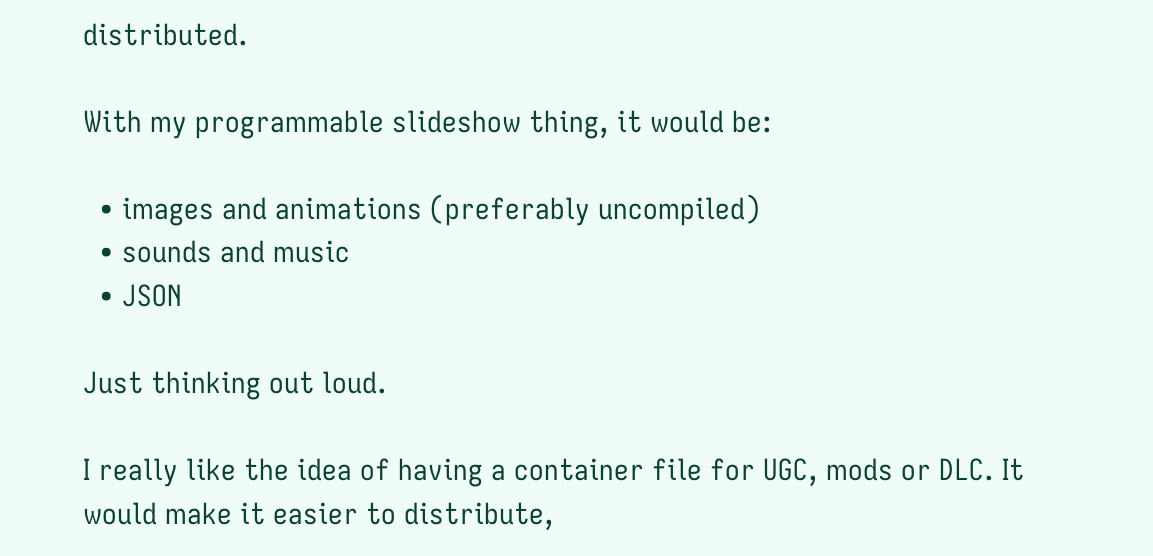distributed.

With my programmable slideshow thing, it would be:

  • images and animations (preferably uncompiled)
  • sounds and music
  • JSON

Just thinking out loud.

I really like the idea of having a container file for UGC, mods or DLC. It would make it easier to distribute,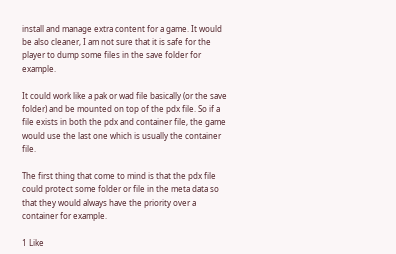install and manage extra content for a game. It would be also cleaner, I am not sure that it is safe for the player to dump some files in the save folder for example.

It could work like a pak or wad file basically (or the save folder) and be mounted on top of the pdx file. So if a file exists in both the pdx and container file, the game would use the last one which is usually the container file.

The first thing that come to mind is that the pdx file could protect some folder or file in the meta data so that they would always have the priority over a container for example.

1 Like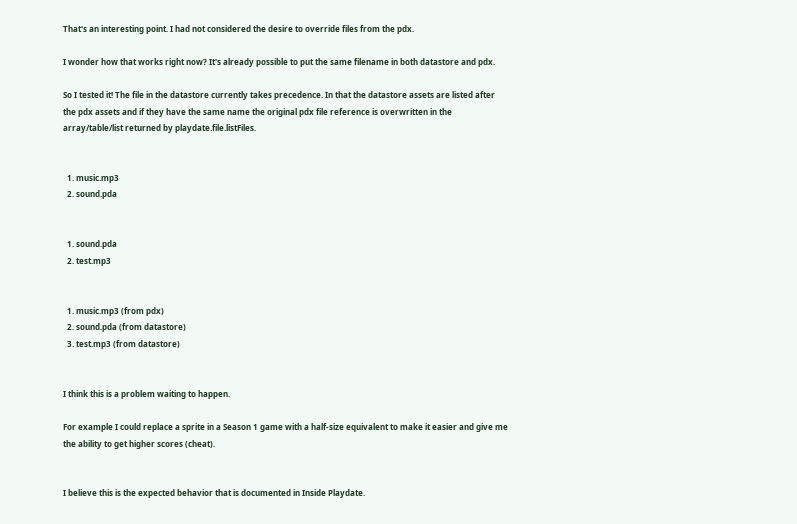That's an interesting point. I had not considered the desire to override files from the pdx.

I wonder how that works right now? It's already possible to put the same filename in both datastore and pdx.

So I tested it! The file in the datastore currently takes precedence. In that the datastore assets are listed after the pdx assets and if they have the same name the original pdx file reference is overwritten in the array/table/list returned by playdate.file.listFiles.


  1. music.mp3
  2. sound.pda


  1. sound.pda
  2. test.mp3


  1. music.mp3 (from pdx)
  2. sound.pda (from datastore)
  3. test.mp3 (from datastore)


I think this is a problem waiting to happen.

For example I could replace a sprite in a Season 1 game with a half-size equivalent to make it easier and give me the ability to get higher scores (cheat).


I believe this is the expected behavior that is documented in Inside Playdate.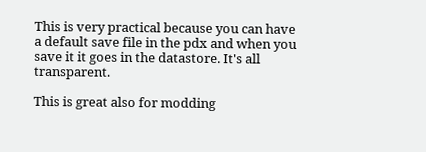This is very practical because you can have a default save file in the pdx and when you save it it goes in the datastore. It's all transparent.

This is great also for modding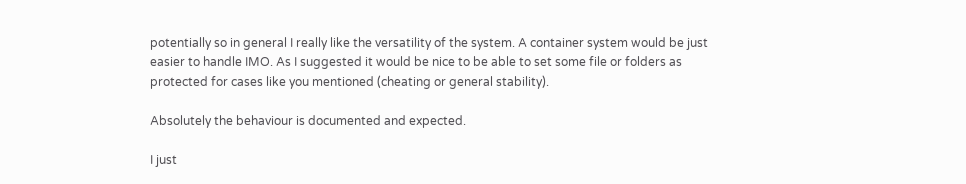potentially so in general I really like the versatility of the system. A container system would be just easier to handle IMO. As I suggested it would be nice to be able to set some file or folders as protected for cases like you mentioned (cheating or general stability).

Absolutely the behaviour is documented and expected.

I just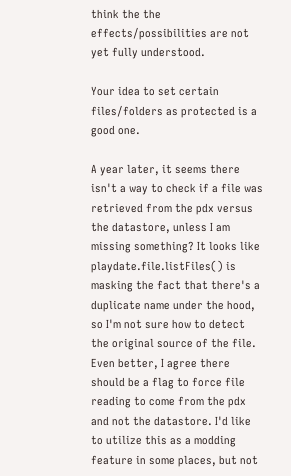think the the effects/possibilities are not yet fully understood.

Your idea to set certain files/folders as protected is a good one.

A year later, it seems there isn't a way to check if a file was retrieved from the pdx versus the datastore, unless I am missing something? It looks like playdate.file.listFiles() is masking the fact that there's a duplicate name under the hood, so I'm not sure how to detect the original source of the file. Even better, I agree there should be a flag to force file reading to come from the pdx and not the datastore. I'd like to utilize this as a modding feature in some places, but not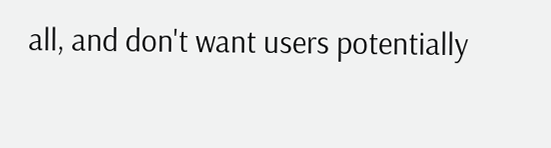all, and don't want users potentially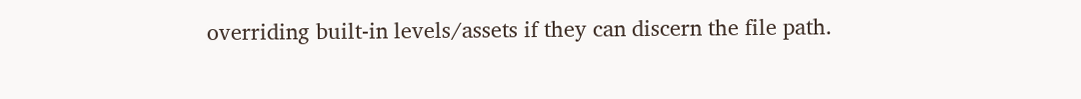overriding built-in levels/assets if they can discern the file path.